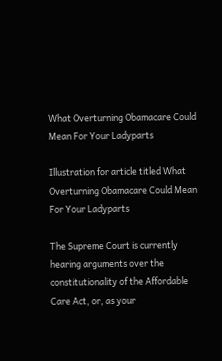What Overturning Obamacare Could Mean For Your Ladyparts

Illustration for article titled What Overturning Obamacare Could Mean For Your Ladyparts

The Supreme Court is currently hearing arguments over the constitutionality of the Affordable Care Act, or, as your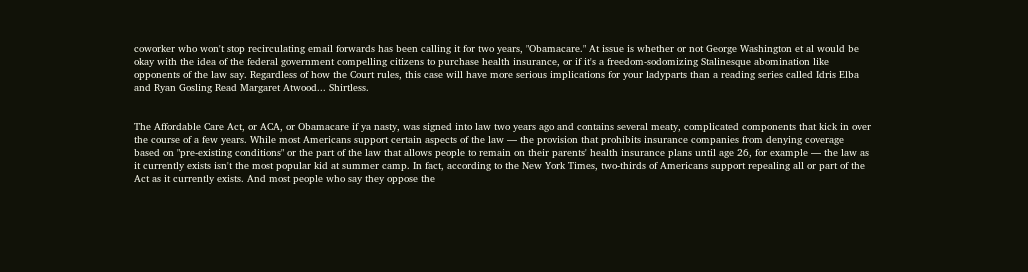coworker who won't stop recirculating email forwards has been calling it for two years, "Obamacare." At issue is whether or not George Washington et al would be okay with the idea of the federal government compelling citizens to purchase health insurance, or if it's a freedom-sodomizing Stalinesque abomination like opponents of the law say. Regardless of how the Court rules, this case will have more serious implications for your ladyparts than a reading series called Idris Elba and Ryan Gosling Read Margaret Atwood... Shirtless.


The Affordable Care Act, or ACA, or Obamacare if ya nasty, was signed into law two years ago and contains several meaty, complicated components that kick in over the course of a few years. While most Americans support certain aspects of the law — the provision that prohibits insurance companies from denying coverage based on "pre-existing conditions" or the part of the law that allows people to remain on their parents' health insurance plans until age 26, for example — the law as it currently exists isn't the most popular kid at summer camp. In fact, according to the New York Times, two-thirds of Americans support repealing all or part of the Act as it currently exists. And most people who say they oppose the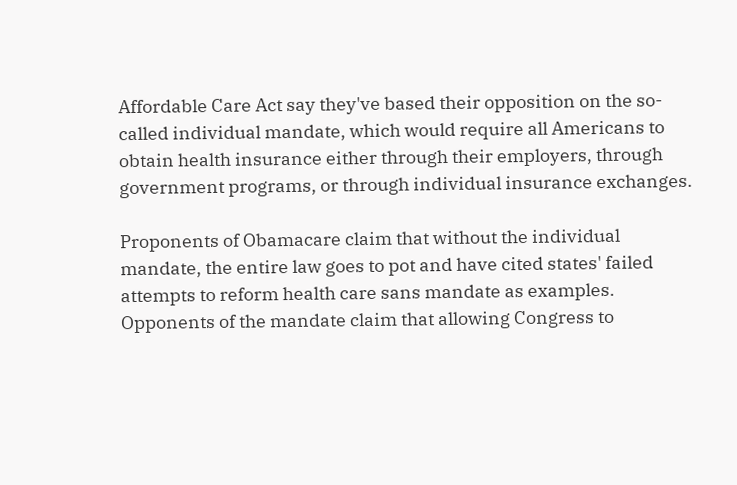Affordable Care Act say they've based their opposition on the so-called individual mandate, which would require all Americans to obtain health insurance either through their employers, through government programs, or through individual insurance exchanges.

Proponents of Obamacare claim that without the individual mandate, the entire law goes to pot and have cited states' failed attempts to reform health care sans mandate as examples. Opponents of the mandate claim that allowing Congress to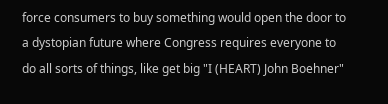force consumers to buy something would open the door to a dystopian future where Congress requires everyone to do all sorts of things, like get big "I (HEART) John Boehner"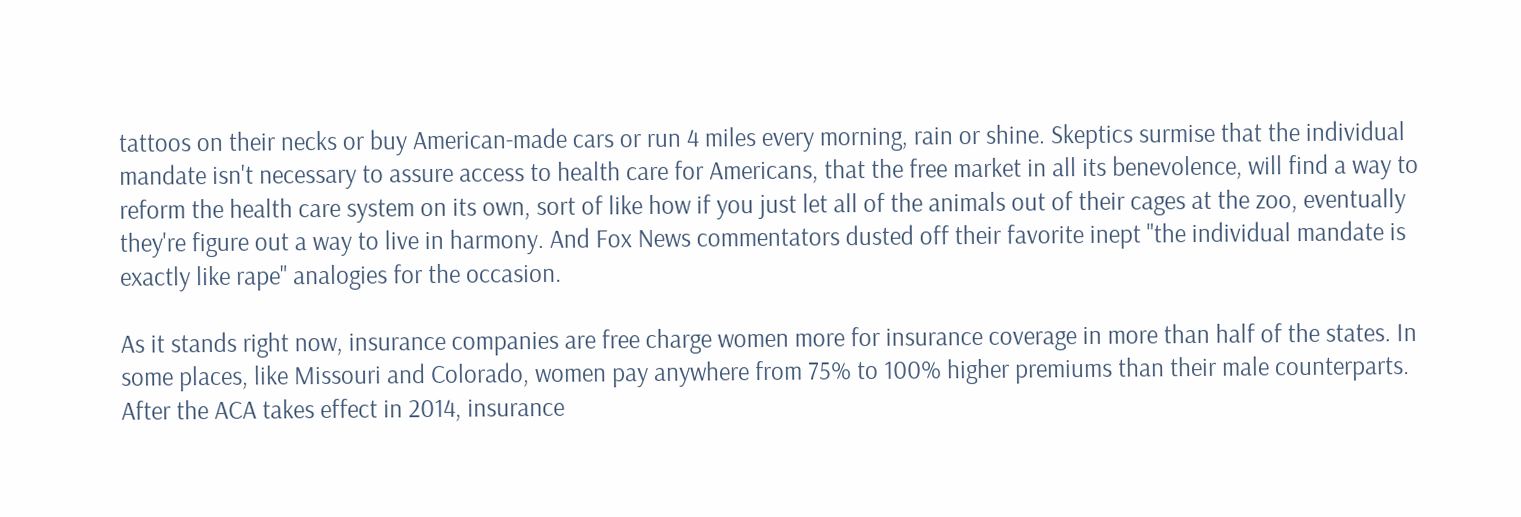tattoos on their necks or buy American-made cars or run 4 miles every morning, rain or shine. Skeptics surmise that the individual mandate isn't necessary to assure access to health care for Americans, that the free market in all its benevolence, will find a way to reform the health care system on its own, sort of like how if you just let all of the animals out of their cages at the zoo, eventually they're figure out a way to live in harmony. And Fox News commentators dusted off their favorite inept "the individual mandate is exactly like rape" analogies for the occasion.

As it stands right now, insurance companies are free charge women more for insurance coverage in more than half of the states. In some places, like Missouri and Colorado, women pay anywhere from 75% to 100% higher premiums than their male counterparts. After the ACA takes effect in 2014, insurance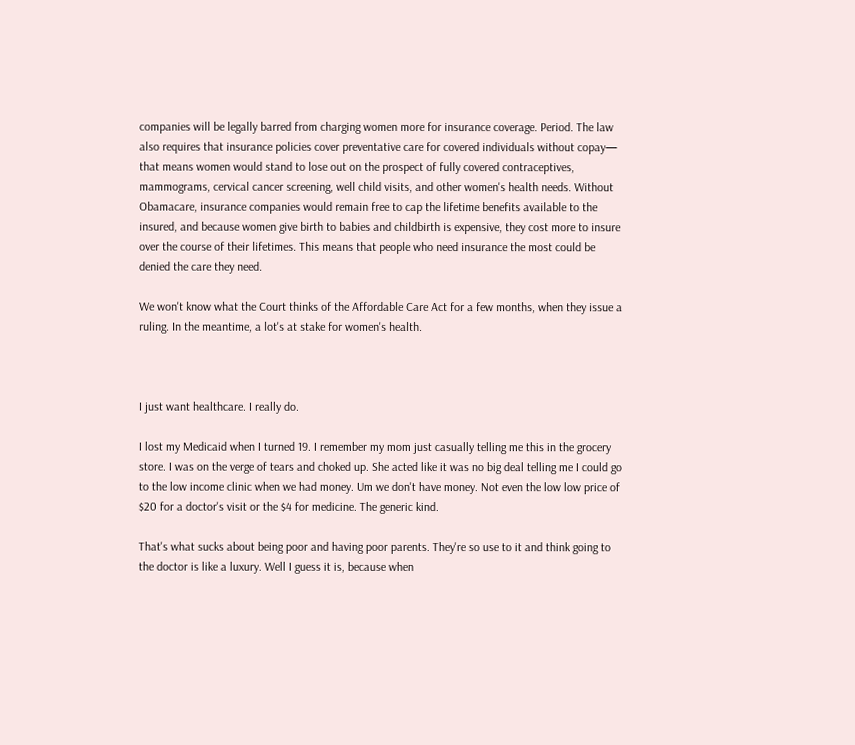companies will be legally barred from charging women more for insurance coverage. Period. The law also requires that insurance policies cover preventative care for covered individuals without copay— that means women would stand to lose out on the prospect of fully covered contraceptives, mammograms, cervical cancer screening, well child visits, and other women's health needs. Without Obamacare, insurance companies would remain free to cap the lifetime benefits available to the insured, and because women give birth to babies and childbirth is expensive, they cost more to insure over the course of their lifetimes. This means that people who need insurance the most could be denied the care they need.

We won't know what the Court thinks of the Affordable Care Act for a few months, when they issue a ruling. In the meantime, a lot's at stake for women's health.



I just want healthcare. I really do.

I lost my Medicaid when I turned 19. I remember my mom just casually telling me this in the grocery store. I was on the verge of tears and choked up. She acted like it was no big deal telling me I could go to the low income clinic when we had money. Um we don't have money. Not even the low low price of $20 for a doctor's visit or the $4 for medicine. The generic kind.

That's what sucks about being poor and having poor parents. They're so use to it and think going to the doctor is like a luxury. Well I guess it is, because when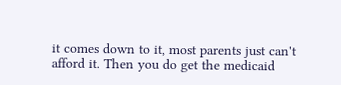it comes down to it, most parents just can't afford it. Then you do get the medicaid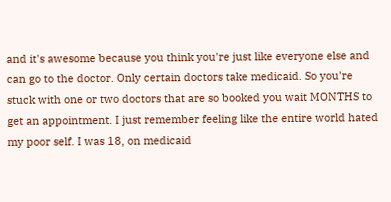and it's awesome because you think you're just like everyone else and can go to the doctor. Only certain doctors take medicaid. So you're stuck with one or two doctors that are so booked you wait MONTHS to get an appointment. I just remember feeling like the entire world hated my poor self. I was 18, on medicaid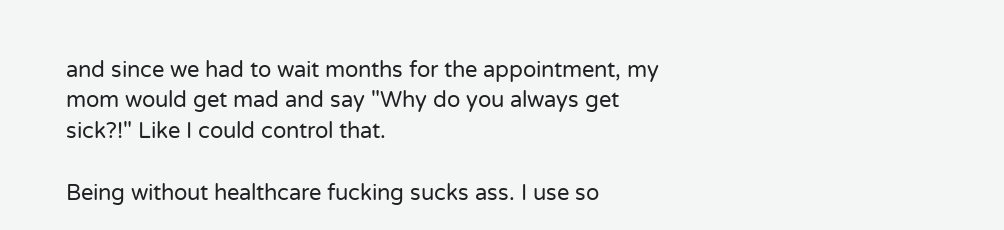and since we had to wait months for the appointment, my mom would get mad and say "Why do you always get sick?!" Like I could control that.

Being without healthcare fucking sucks ass. I use so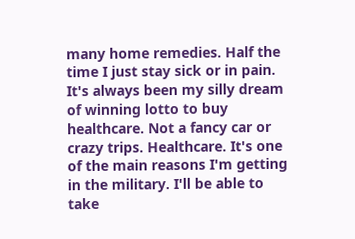many home remedies. Half the time I just stay sick or in pain. It's always been my silly dream of winning lotto to buy healthcare. Not a fancy car or crazy trips. Healthcare. It's one of the main reasons I'm getting in the military. I'll be able to take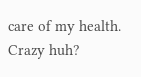care of my health. Crazy huh?